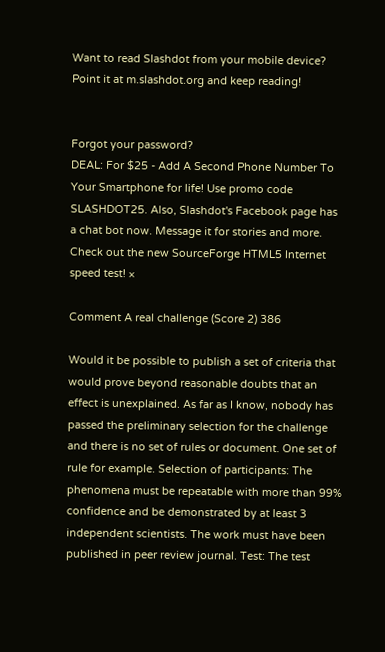Want to read Slashdot from your mobile device? Point it at m.slashdot.org and keep reading!


Forgot your password?
DEAL: For $25 - Add A Second Phone Number To Your Smartphone for life! Use promo code SLASHDOT25. Also, Slashdot's Facebook page has a chat bot now. Message it for stories and more. Check out the new SourceForge HTML5 Internet speed test! ×

Comment A real challenge (Score 2) 386

Would it be possible to publish a set of criteria that would prove beyond reasonable doubts that an effect is unexplained. As far as I know, nobody has passed the preliminary selection for the challenge and there is no set of rules or document. One set of rule for example. Selection of participants: The phenomena must be repeatable with more than 99% confidence and be demonstrated by at least 3 independent scientists. The work must have been published in peer review journal. Test: The test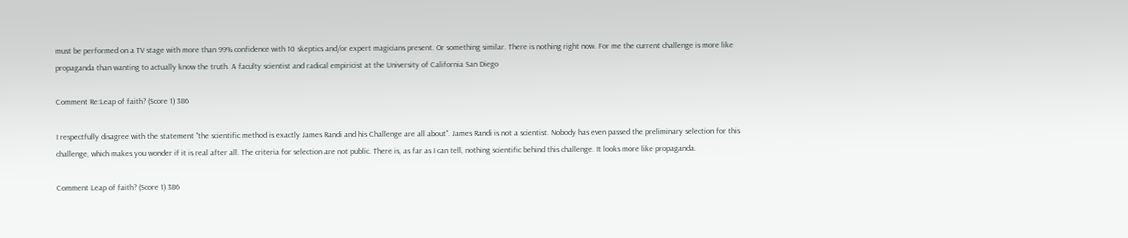must be performed on a TV stage with more than 99% confidence with 10 skeptics and/or expert magicians present. Or something similar. There is nothing right now. For me the current challenge is more like propaganda than wanting to actually know the truth. A faculty scientist and radical empiricist at the University of California San Diego

Comment Re:Leap of faith? (Score 1) 386

I respectfully disagree with the statement "the scientific method is exactly James Randi and his Challenge are all about". James Randi is not a scientist. Nobody has even passed the preliminary selection for this challenge, which makes you wonder if it is real after all. The criteria for selection are not public. There is, as far as I can tell, nothing scientific behind this challenge. It looks more like propaganda.

Comment Leap of faith? (Score 1) 386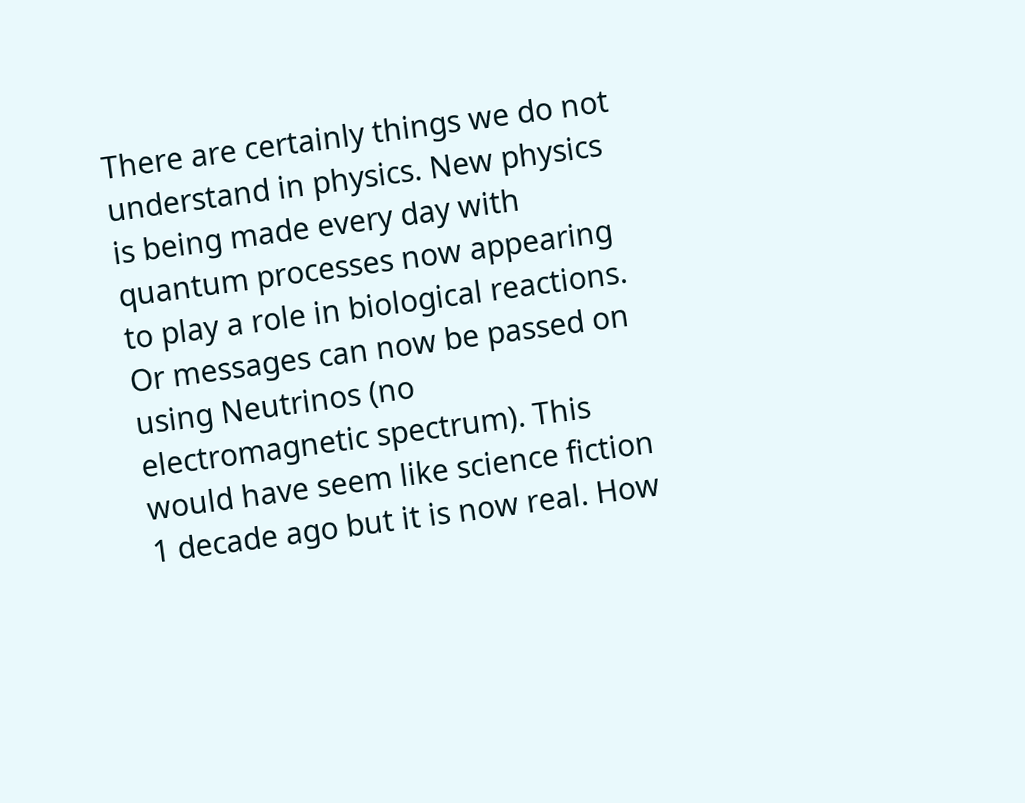There are certainly things we do not understand in physics. New physics is being made every day with quantum processes now appearing to play a role in biological reactions. Or messages can now be passed on using Neutrinos (no electromagnetic spectrum). This would have seem like science fiction 1 decade ago but it is now real. How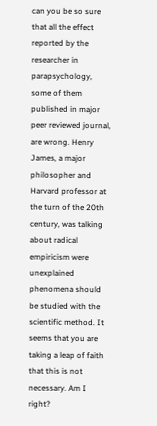can you be so sure that all the effect reported by the researcher in parapsychology, some of them published in major peer reviewed journal, are wrong. Henry James, a major philosopher and Harvard professor at the turn of the 20th century, was talking about radical empiricism were unexplained phenomena should be studied with the scientific method. It seems that you are taking a leap of faith that this is not necessary. Am I right?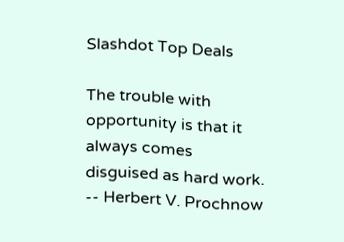Slashdot Top Deals

The trouble with opportunity is that it always comes disguised as hard work. -- Herbert V. Prochnow